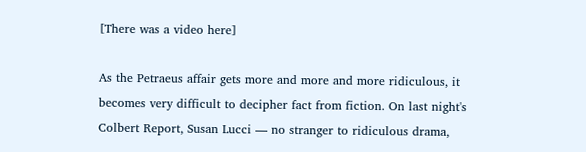[There was a video here]

As the Petraeus affair gets more and more and more ridiculous, it becomes very difficult to decipher fact from fiction. On last night's Colbert Report, Susan Lucci — no stranger to ridiculous drama,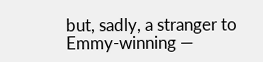but, sadly, a stranger to Emmy-winning —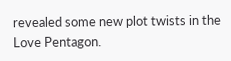revealed some new plot twists in the Love Pentagon.